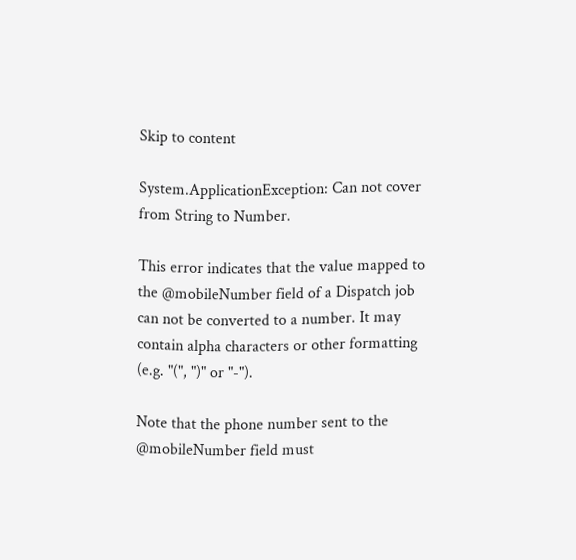Skip to content

System.ApplicationException: Can not cover from String to Number.

This error indicates that the value mapped to the @mobileNumber field of a Dispatch job can not be converted to a number. It may contain alpha characters or other formatting (e.g. "(", ")" or "-").

Note that the phone number sent to the @mobileNumber field must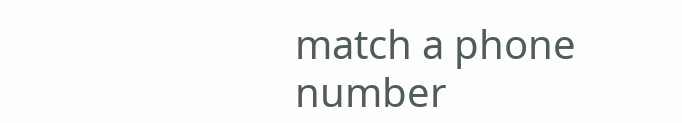match a phone number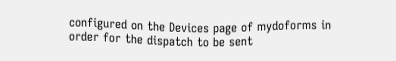configured on the Devices page of mydoforms in order for the dispatch to be sent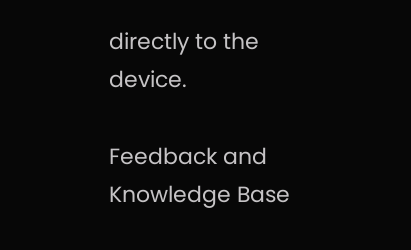directly to the device.

Feedback and Knowledge Base